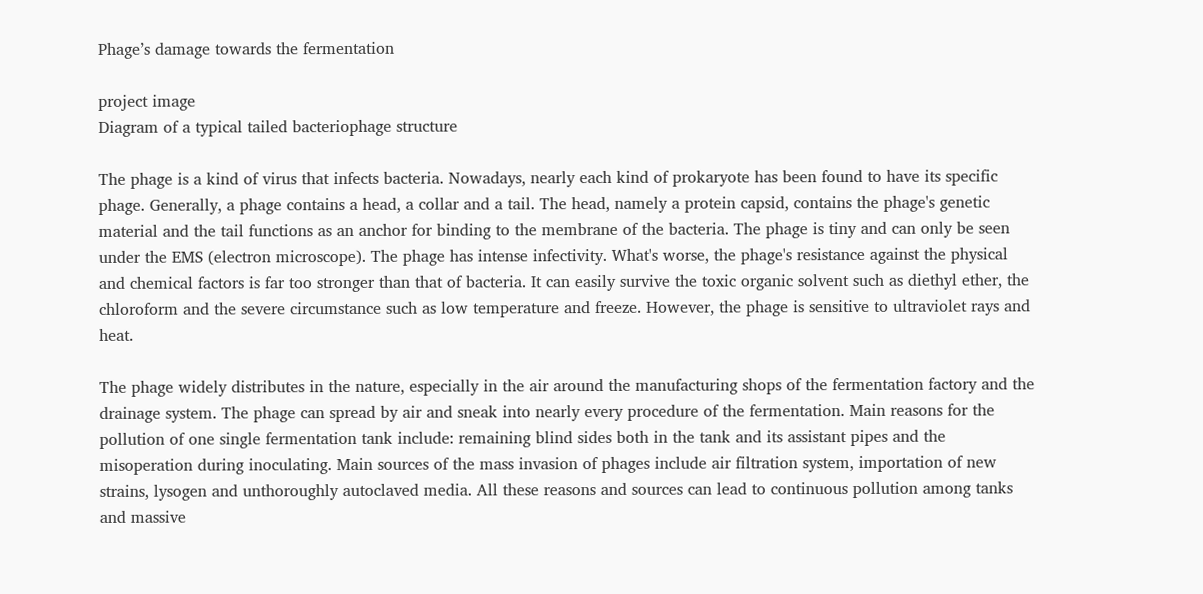Phage’s damage towards the fermentation

project image
Diagram of a typical tailed bacteriophage structure

The phage is a kind of virus that infects bacteria. Nowadays, nearly each kind of prokaryote has been found to have its specific phage. Generally, a phage contains a head, a collar and a tail. The head, namely a protein capsid, contains the phage's genetic material and the tail functions as an anchor for binding to the membrane of the bacteria. The phage is tiny and can only be seen under the EMS (electron microscope). The phage has intense infectivity. What's worse, the phage's resistance against the physical and chemical factors is far too stronger than that of bacteria. It can easily survive the toxic organic solvent such as diethyl ether, the chloroform and the severe circumstance such as low temperature and freeze. However, the phage is sensitive to ultraviolet rays and heat.

The phage widely distributes in the nature, especially in the air around the manufacturing shops of the fermentation factory and the drainage system. The phage can spread by air and sneak into nearly every procedure of the fermentation. Main reasons for the pollution of one single fermentation tank include: remaining blind sides both in the tank and its assistant pipes and the misoperation during inoculating. Main sources of the mass invasion of phages include air filtration system, importation of new strains, lysogen and unthoroughly autoclaved media. All these reasons and sources can lead to continuous pollution among tanks and massive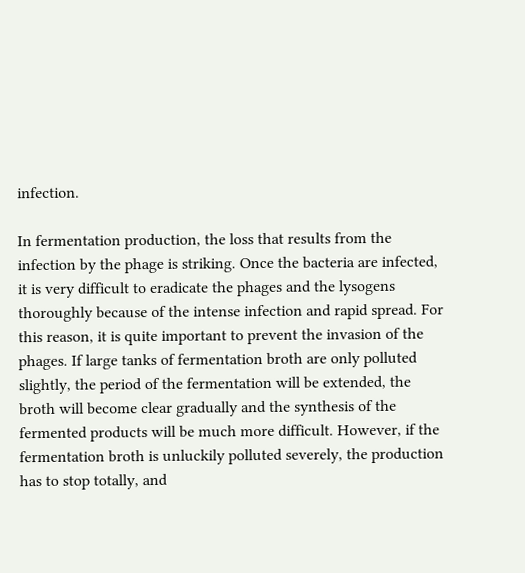infection.

In fermentation production, the loss that results from the infection by the phage is striking. Once the bacteria are infected, it is very difficult to eradicate the phages and the lysogens thoroughly because of the intense infection and rapid spread. For this reason, it is quite important to prevent the invasion of the phages. If large tanks of fermentation broth are only polluted slightly, the period of the fermentation will be extended, the broth will become clear gradually and the synthesis of the fermented products will be much more difficult. However, if the fermentation broth is unluckily polluted severely, the production has to stop totally, and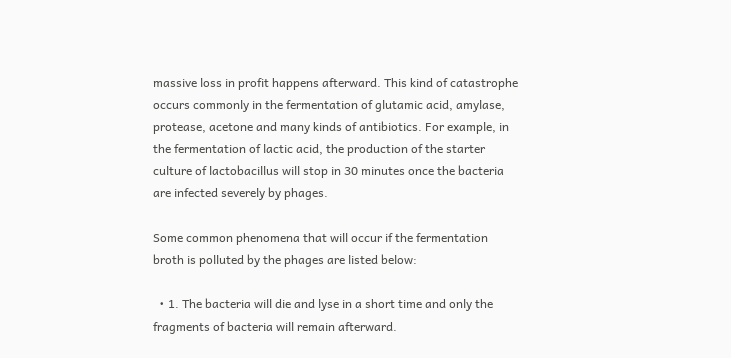massive loss in profit happens afterward. This kind of catastrophe occurs commonly in the fermentation of glutamic acid, amylase, protease, acetone and many kinds of antibiotics. For example, in the fermentation of lactic acid, the production of the starter culture of lactobacillus will stop in 30 minutes once the bacteria are infected severely by phages.

Some common phenomena that will occur if the fermentation broth is polluted by the phages are listed below:

  • 1. The bacteria will die and lyse in a short time and only the fragments of bacteria will remain afterward.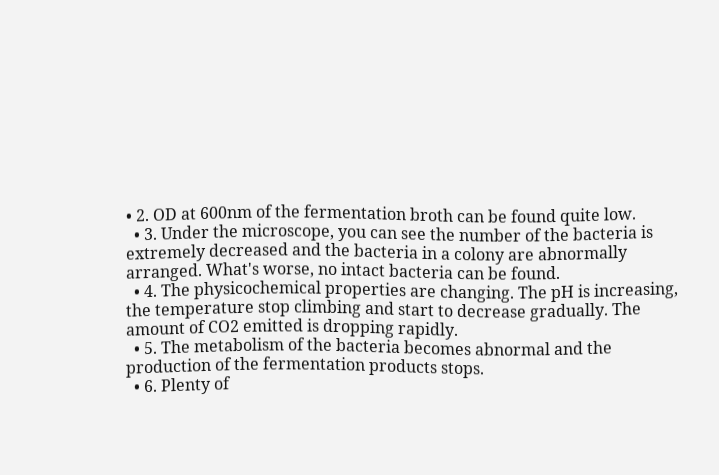• 2. OD at 600nm of the fermentation broth can be found quite low.
  • 3. Under the microscope, you can see the number of the bacteria is extremely decreased and the bacteria in a colony are abnormally arranged. What's worse, no intact bacteria can be found.
  • 4. The physicochemical properties are changing. The pH is increasing, the temperature stop climbing and start to decrease gradually. The amount of CO2 emitted is dropping rapidly.
  • 5. The metabolism of the bacteria becomes abnormal and the production of the fermentation products stops.
  • 6. Plenty of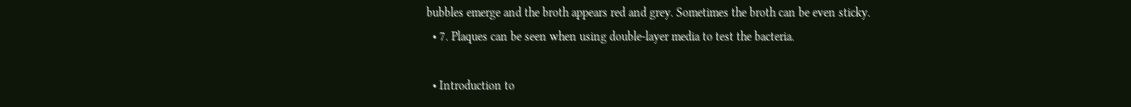bubbles emerge and the broth appears red and grey. Sometimes the broth can be even sticky.
  • 7. Plaques can be seen when using double-layer media to test the bacteria.

  • Introduction to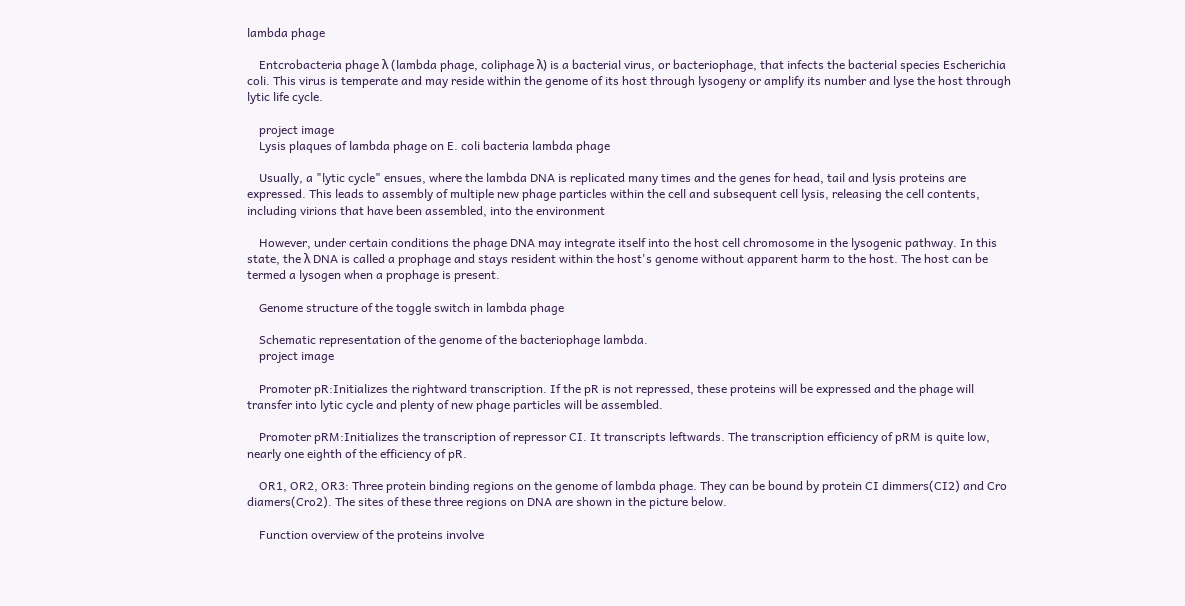lambda phage

    Entcrobacteria phage λ (lambda phage, coliphage λ) is a bacterial virus, or bacteriophage, that infects the bacterial species Escherichia coli. This virus is temperate and may reside within the genome of its host through lysogeny or amplify its number and lyse the host through lytic life cycle.

    project image
    Lysis plaques of lambda phage on E. coli bacteria lambda phage

    Usually, a "lytic cycle" ensues, where the lambda DNA is replicated many times and the genes for head, tail and lysis proteins are expressed. This leads to assembly of multiple new phage particles within the cell and subsequent cell lysis, releasing the cell contents, including virions that have been assembled, into the environment

    However, under certain conditions the phage DNA may integrate itself into the host cell chromosome in the lysogenic pathway. In this state, the λ DNA is called a prophage and stays resident within the host's genome without apparent harm to the host. The host can be termed a lysogen when a prophage is present.

    Genome structure of the toggle switch in lambda phage

    Schematic representation of the genome of the bacteriophage lambda.
    project image

    Promoter pR:Initializes the rightward transcription. If the pR is not repressed, these proteins will be expressed and the phage will transfer into lytic cycle and plenty of new phage particles will be assembled.

    Promoter pRM:Initializes the transcription of repressor CI. It transcripts leftwards. The transcription efficiency of pRM is quite low, nearly one eighth of the efficiency of pR.

    OR1, OR2, OR3: Three protein binding regions on the genome of lambda phage. They can be bound by protein CI dimmers(CI2) and Cro diamers(Cro2). The sites of these three regions on DNA are shown in the picture below.

    Function overview of the proteins involve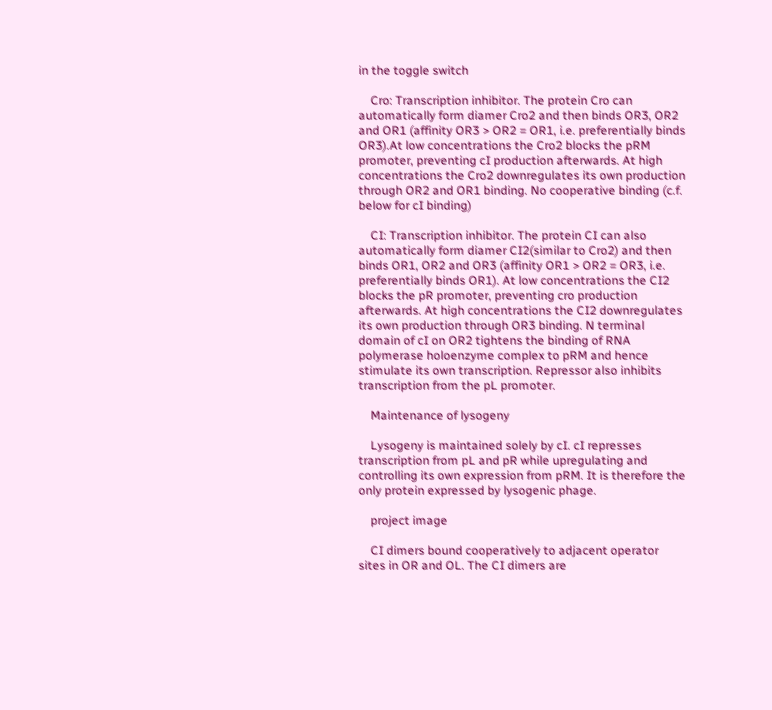in the toggle switch

    Cro: Transcription inhibitor. The protein Cro can automatically form diamer Cro2 and then binds OR3, OR2 and OR1 (affinity OR3 > OR2 = OR1, i.e. preferentially binds OR3).At low concentrations the Cro2 blocks the pRM promoter, preventing cI production afterwards. At high concentrations the Cro2 downregulates its own production through OR2 and OR1 binding. No cooperative binding (c.f. below for cI binding)

    CI: Transcription inhibitor. The protein CI can also automatically form diamer CI2(similar to Cro2) and then binds OR1, OR2 and OR3 (affinity OR1 > OR2 = OR3, i.e. preferentially binds OR1). At low concentrations the CI2 blocks the pR promoter, preventing cro production afterwards. At high concentrations the CI2 downregulates its own production through OR3 binding. N terminal domain of cI on OR2 tightens the binding of RNA polymerase holoenzyme complex to pRM and hence stimulate its own transcription. Repressor also inhibits transcription from the pL promoter.

    Maintenance of lysogeny

    Lysogeny is maintained solely by cI. cI represses transcription from pL and pR while upregulating and controlling its own expression from pRM. It is therefore the only protein expressed by lysogenic phage.

    project image

    CI dimers bound cooperatively to adjacent operator sites in OR and OL. The CI dimers are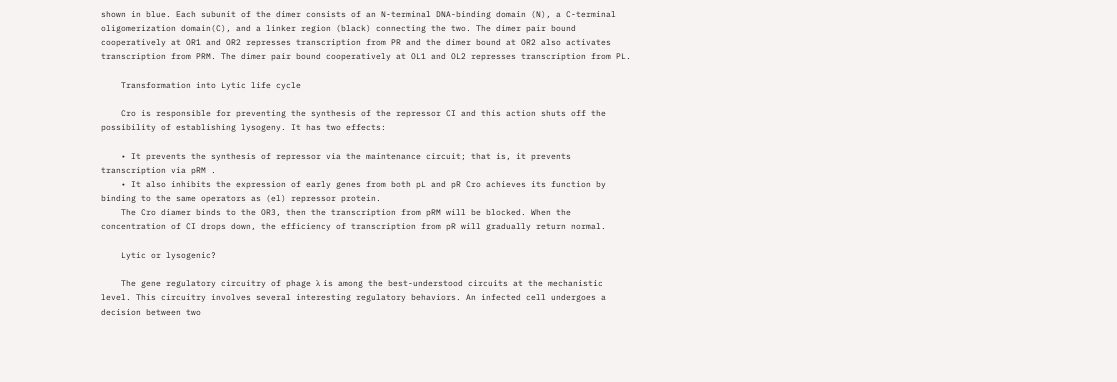shown in blue. Each subunit of the dimer consists of an N-terminal DNA-binding domain (N), a C-terminal oligomerization domain(C), and a linker region (black) connecting the two. The dimer pair bound cooperatively at OR1 and OR2 represses transcription from PR and the dimer bound at OR2 also activates transcription from PRM. The dimer pair bound cooperatively at OL1 and OL2 represses transcription from PL.

    Transformation into Lytic life cycle

    Cro is responsible for preventing the synthesis of the repressor CI and this action shuts off the possibility of establishing lysogeny. It has two effects:

    • It prevents the synthesis of repressor via the maintenance circuit; that is, it prevents transcription via pRM .
    • It also inhibits the expression of early genes from both pL and pR Cro achieves its function by binding to the same operators as (el) repressor protein.
    The Cro diamer binds to the OR3, then the transcription from pRM will be blocked. When the concentration of CI drops down, the efficiency of transcription from pR will gradually return normal.

    Lytic or lysogenic?

    The gene regulatory circuitry of phage λ is among the best-understood circuits at the mechanistic level. This circuitry involves several interesting regulatory behaviors. An infected cell undergoes a decision between two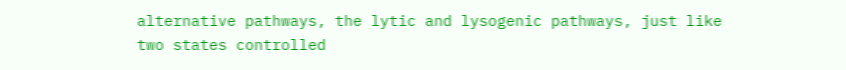alternative pathways, the lytic and lysogenic pathways, just like two states controlled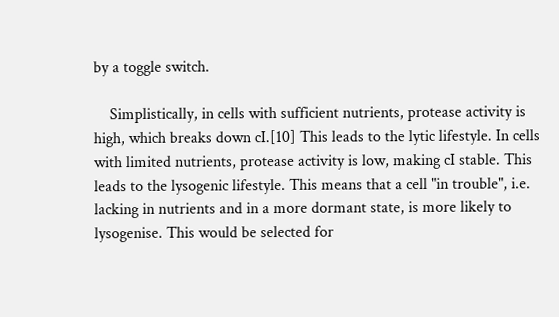by a toggle switch.

    Simplistically, in cells with sufficient nutrients, protease activity is high, which breaks down cI.[10] This leads to the lytic lifestyle. In cells with limited nutrients, protease activity is low, making cI stable. This leads to the lysogenic lifestyle. This means that a cell "in trouble", i.e. lacking in nutrients and in a more dormant state, is more likely to lysogenise. This would be selected for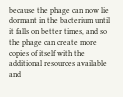because the phage can now lie dormant in the bacterium until it falls on better times, and so the phage can create more copies of itself with the additional resources available and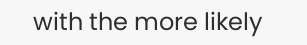with the more likely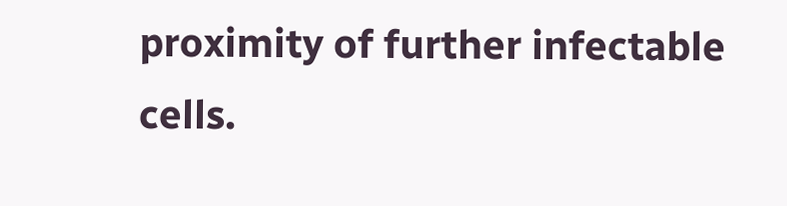proximity of further infectable cells.